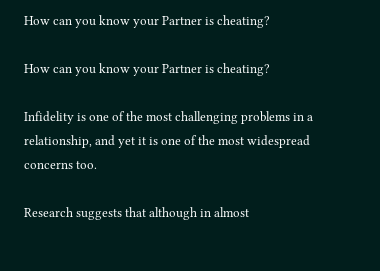How can you know your Partner is cheating?

How can you know your Partner is cheating?

Infidelity is one of the most challenging problems in a relationship, and yet it is one of the most widespread concerns too.

Research suggests that although in almost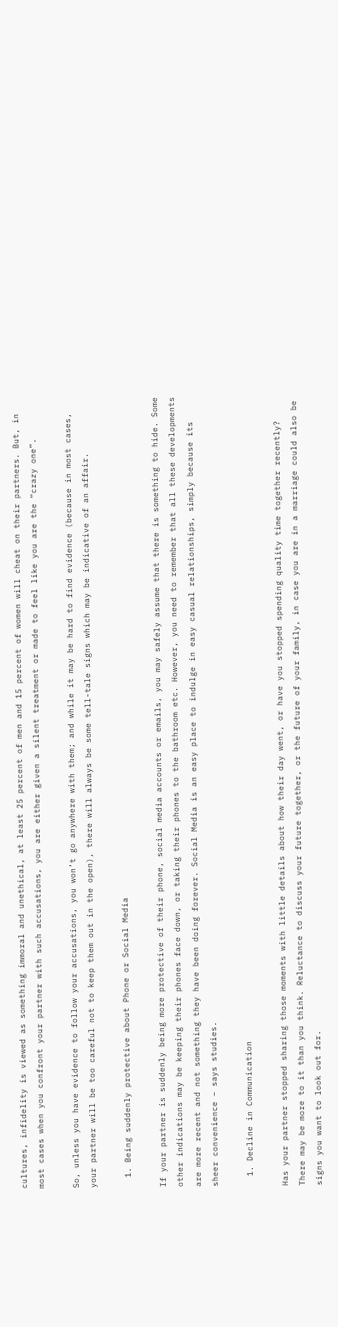cultures, infidelity is viewed as something immoral and unethical, at least 25 percent of men and 15 percent of women will cheat on their partners. But, in most cases when you confront your partner with such accusations, you are either given a silent treatment or made to feel like you are the “crazy one”.

So, unless you have evidence to follow your accusations, you won’t go anywhere with them; and while it may be hard to find evidence (because in most cases, your partner will be too careful not to keep them out in the open), there will always be some tell-tale signs which may be indicative of an affair.

  1. Being suddenly protective about Phone or Social Media

If your partner is suddenly being more protective of their phone, social media accounts or emails, you may safely assume that there is something to hide. Some other indications may be keeping their phones face down, or taking their phones to the bathroom etc. However, you need to remember that all these developments are more recent and not something they have been doing forever. Social Media is an easy place to indulge in easy casual relationships, simply because its sheer convenience – says studies.

  1. Decline in Communication

Has your partner stopped sharing those moments with little details about how their day went, or have you stopped spending quality time together recently? There may be more to it than you think. Reluctance to discuss your future together, or the future of your family, in case you are in a marriage could also be signs you want to look out for.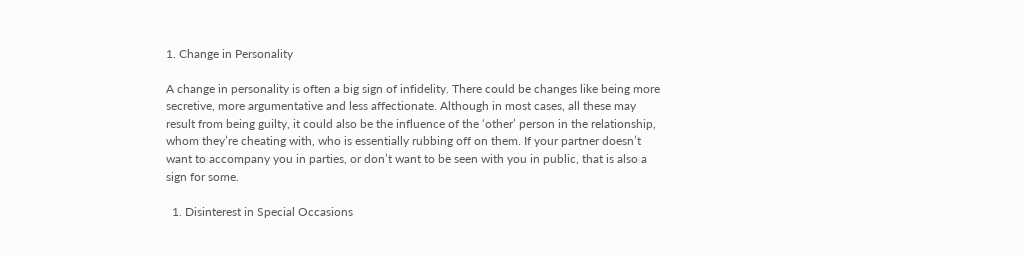1. Change in Personality

A change in personality is often a big sign of infidelity. There could be changes like being more secretive, more argumentative and less affectionate. Although in most cases, all these may result from being guilty, it could also be the influence of the ‘other’ person in the relationship, whom they’re cheating with, who is essentially rubbing off on them. If your partner doesn’t want to accompany you in parties, or don’t want to be seen with you in public, that is also a sign for some.

  1. Disinterest in Special Occasions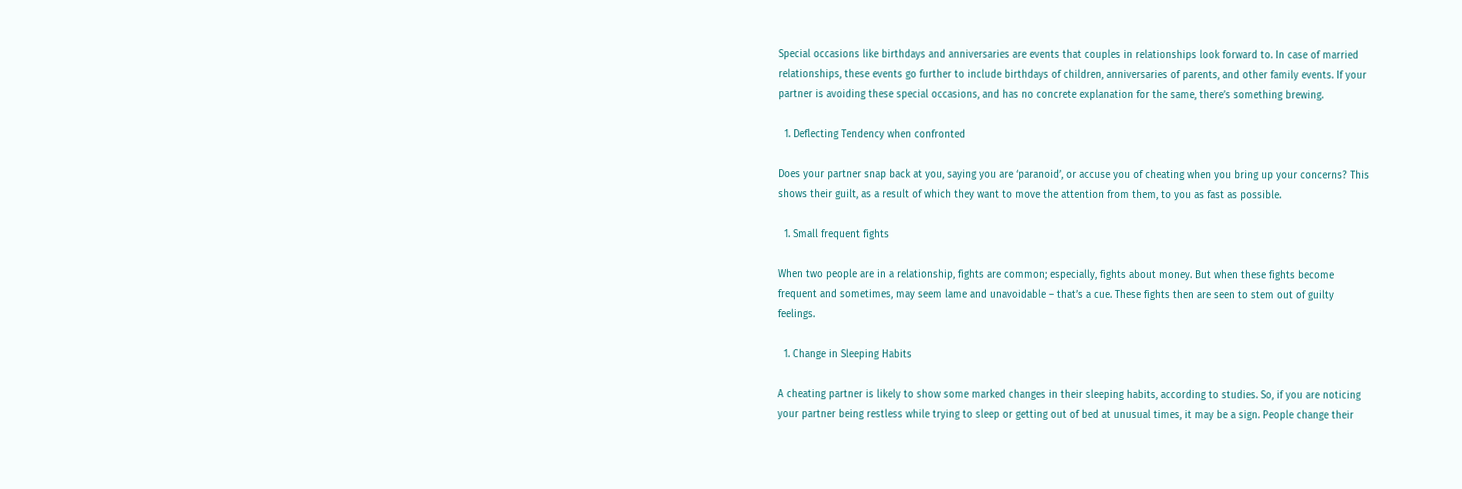Special occasions like birthdays and anniversaries are events that couples in relationships look forward to. In case of married relationships, these events go further to include birthdays of children, anniversaries of parents, and other family events. If your partner is avoiding these special occasions, and has no concrete explanation for the same, there’s something brewing.

  1. Deflecting Tendency when confronted

Does your partner snap back at you, saying you are ‘paranoid’, or accuse you of cheating when you bring up your concerns? This shows their guilt, as a result of which they want to move the attention from them, to you as fast as possible.

  1. Small frequent fights

When two people are in a relationship, fights are common; especially, fights about money. But when these fights become frequent and sometimes, may seem lame and unavoidable – that’s a cue. These fights then are seen to stem out of guilty feelings.

  1. Change in Sleeping Habits

A cheating partner is likely to show some marked changes in their sleeping habits, according to studies. So, if you are noticing your partner being restless while trying to sleep or getting out of bed at unusual times, it may be a sign. People change their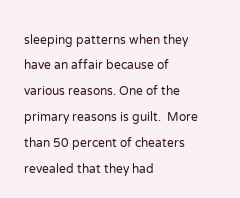sleeping patterns when they have an affair because of various reasons. One of the primary reasons is guilt.  More than 50 percent of cheaters revealed that they had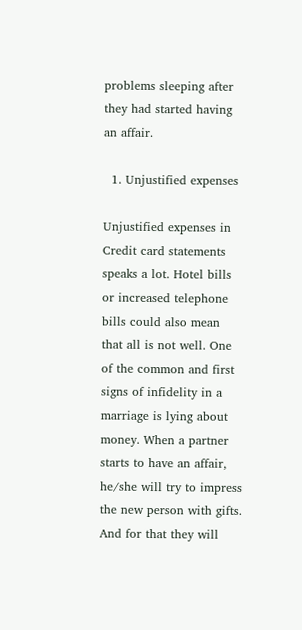problems sleeping after they had started having an affair.

  1. Unjustified expenses

Unjustified expenses in Credit card statements speaks a lot. Hotel bills or increased telephone bills could also mean that all is not well. One of the common and first signs of infidelity in a marriage is lying about money. When a partner starts to have an affair, he/she will try to impress the new person with gifts. And for that they will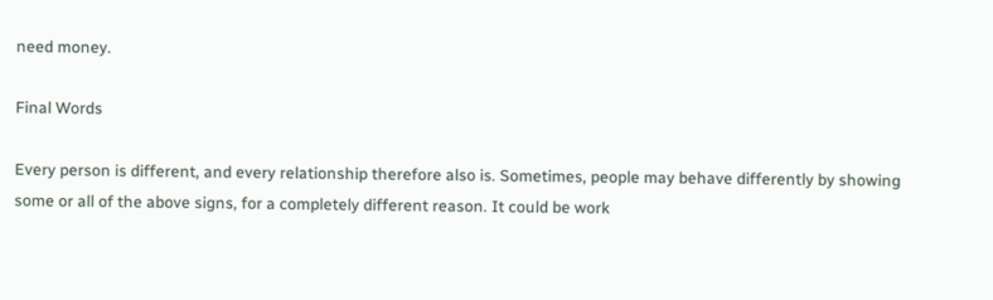need money.

Final Words

Every person is different, and every relationship therefore also is. Sometimes, people may behave differently by showing some or all of the above signs, for a completely different reason. It could be work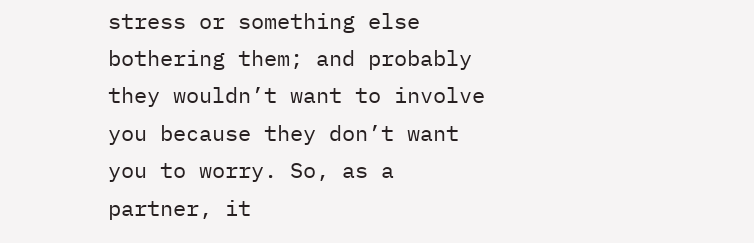stress or something else bothering them; and probably they wouldn’t want to involve you because they don’t want you to worry. So, as a partner, it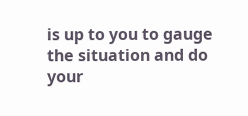is up to you to gauge the situation and do your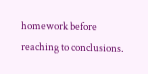homework before reaching to conclusions.